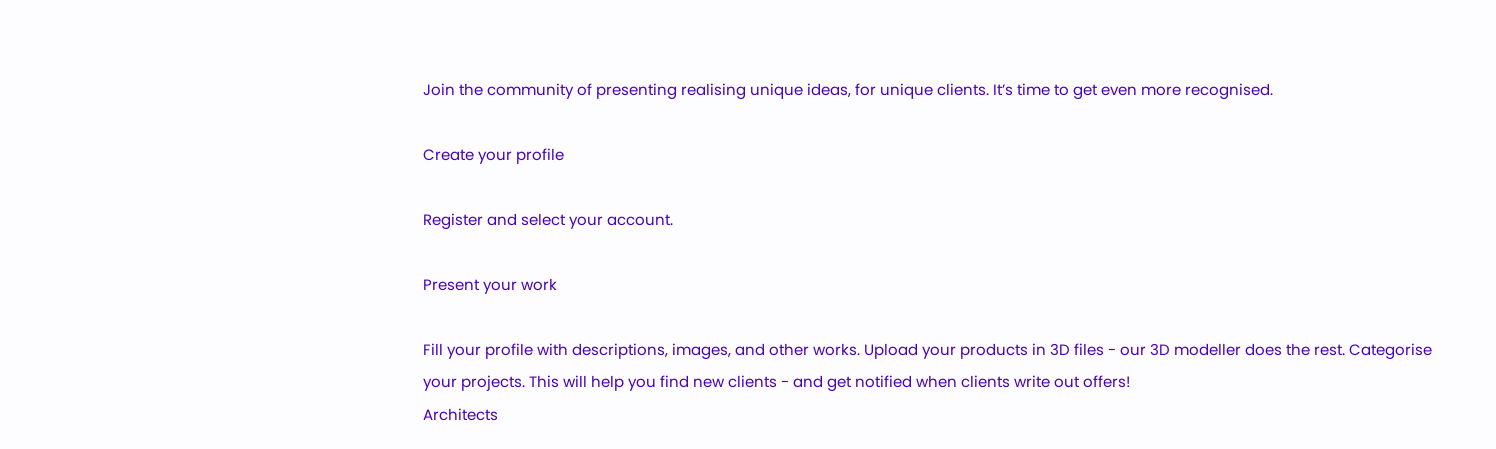Join the community of presenting realising unique ideas, for unique clients. It’s time to get even more recognised.

Create your profile

Register and select your account.

Present your work

Fill your profile with descriptions, images, and other works. Upload your products in 3D files - our 3D modeller does the rest. Categorise your projects. This will help you find new clients - and get notified when clients write out offers!
Architects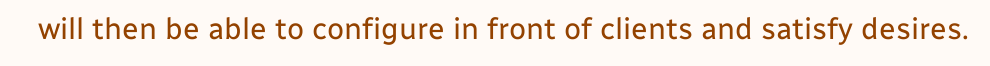will then be able to configure in front of clients and satisfy desires.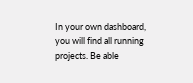In your own dashboard, you will find all running projects. Be able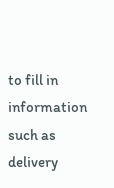to fill in information such as delivery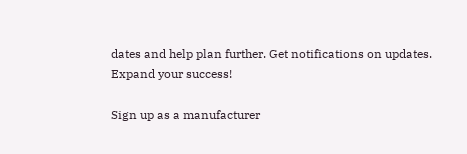dates and help plan further. Get notifications on updates. Expand your success!

Sign up as a manufacturer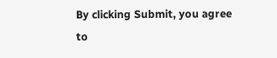By clicking Submit, you agree to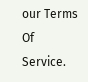our Terms Of Service.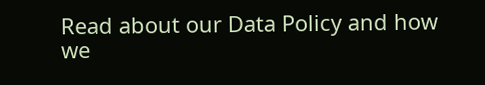Read about our Data Policy and how we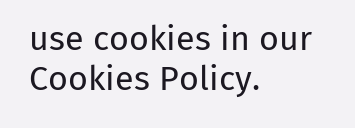use cookies in our Cookies Policy.